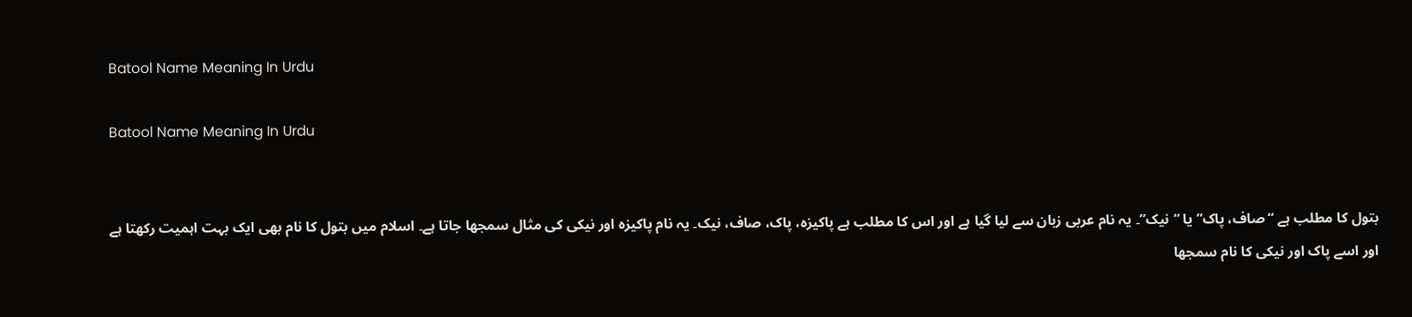Batool Name Meaning In Urdu

Batool Name Meaning In Urdu


بتول کا مطلب ہے “صاف، پاک” یا “نیک”۔ یہ نام عربی زبان سے لیا گیا ہے اور اس کا مطلب ہے پاکیزہ، پاک، صاف، نیک۔ یہ نام پاکیزہ اور نیکی کی مثال سمجھا جاتا ہے۔ اسلام میں بتول کا نام بھی ایک بہت اہمیت رکھتا ہے اور اسے پاک اور نیکی کا نام سمجھا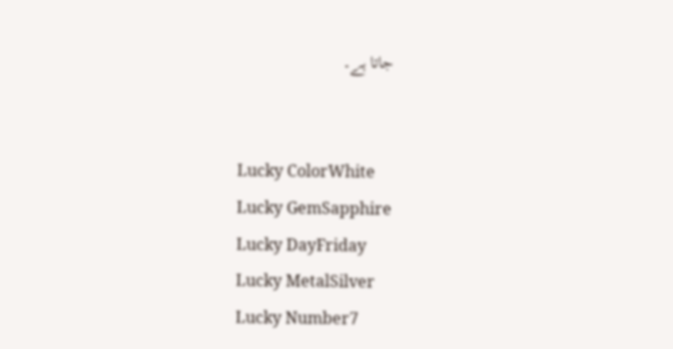جاتا ہے۔


Lucky ColorWhite
Lucky GemSapphire
Lucky DayFriday
Lucky MetalSilver
Lucky Number7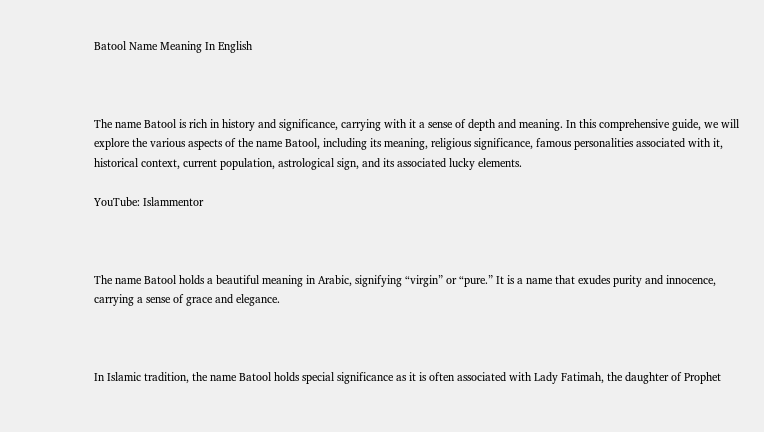Batool Name Meaning In English



The name Batool is rich in history and significance, carrying with it a sense of depth and meaning. In this comprehensive guide, we will explore the various aspects of the name Batool, including its meaning, religious significance, famous personalities associated with it, historical context, current population, astrological sign, and its associated lucky elements.

YouTube: Islammentor



The name Batool holds a beautiful meaning in Arabic, signifying “virgin” or “pure.” It is a name that exudes purity and innocence, carrying a sense of grace and elegance.



In Islamic tradition, the name Batool holds special significance as it is often associated with Lady Fatimah, the daughter of Prophet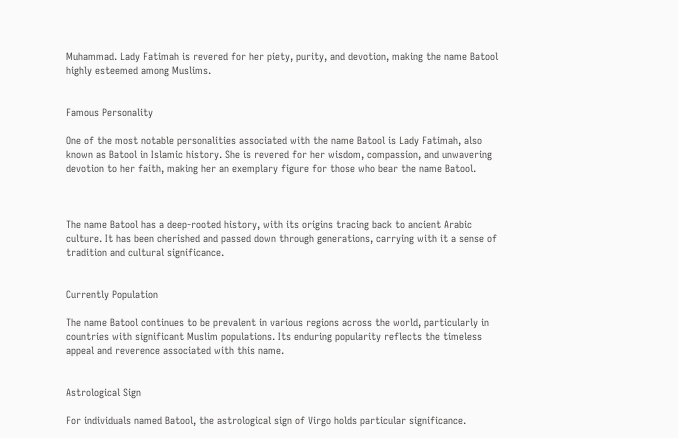Muhammad. Lady Fatimah is revered for her piety, purity, and devotion, making the name Batool highly esteemed among Muslims.


Famous Personality

One of the most notable personalities associated with the name Batool is Lady Fatimah, also known as Batool in Islamic history. She is revered for her wisdom, compassion, and unwavering devotion to her faith, making her an exemplary figure for those who bear the name Batool.



The name Batool has a deep-rooted history, with its origins tracing back to ancient Arabic culture. It has been cherished and passed down through generations, carrying with it a sense of tradition and cultural significance.


Currently Population

The name Batool continues to be prevalent in various regions across the world, particularly in countries with significant Muslim populations. Its enduring popularity reflects the timeless appeal and reverence associated with this name.


Astrological Sign

For individuals named Batool, the astrological sign of Virgo holds particular significance.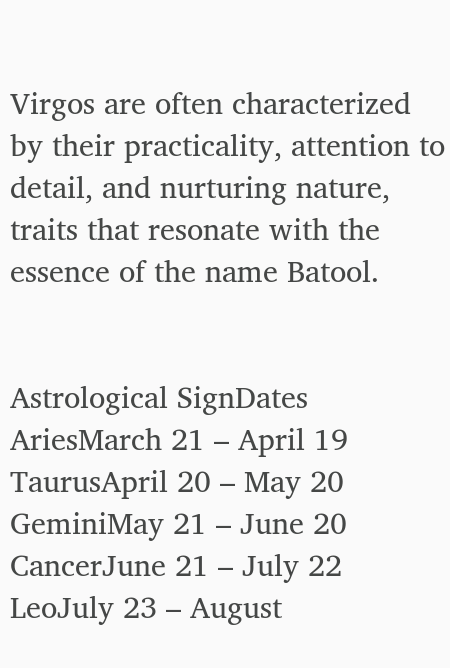Virgos are often characterized by their practicality, attention to detail, and nurturing nature, traits that resonate with the essence of the name Batool.


Astrological SignDates
AriesMarch 21 – April 19
TaurusApril 20 – May 20
GeminiMay 21 – June 20
CancerJune 21 – July 22
LeoJuly 23 – August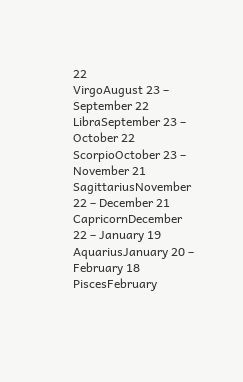22
VirgoAugust 23 – September 22
LibraSeptember 23 – October 22
ScorpioOctober 23 – November 21
SagittariusNovember 22 – December 21
CapricornDecember 22 – January 19
AquariusJanuary 20 – February 18
PiscesFebruary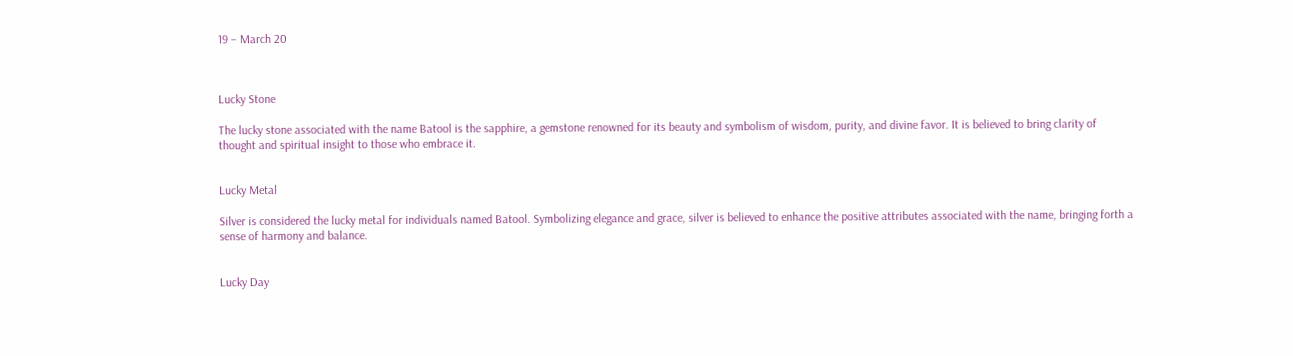19 – March 20



Lucky Stone

The lucky stone associated with the name Batool is the sapphire, a gemstone renowned for its beauty and symbolism of wisdom, purity, and divine favor. It is believed to bring clarity of thought and spiritual insight to those who embrace it.


Lucky Metal

Silver is considered the lucky metal for individuals named Batool. Symbolizing elegance and grace, silver is believed to enhance the positive attributes associated with the name, bringing forth a sense of harmony and balance.


Lucky Day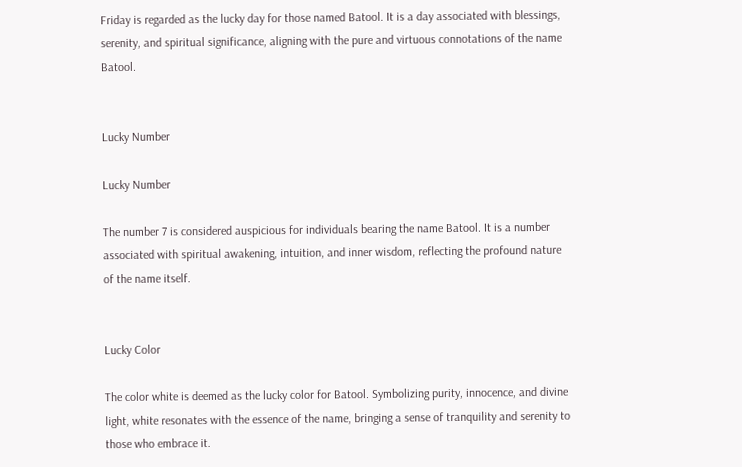Friday is regarded as the lucky day for those named Batool. It is a day associated with blessings, serenity, and spiritual significance, aligning with the pure and virtuous connotations of the name Batool.


Lucky Number

Lucky Number

The number 7 is considered auspicious for individuals bearing the name Batool. It is a number associated with spiritual awakening, intuition, and inner wisdom, reflecting the profound nature of the name itself.


Lucky Color

The color white is deemed as the lucky color for Batool. Symbolizing purity, innocence, and divine light, white resonates with the essence of the name, bringing a sense of tranquility and serenity to those who embrace it.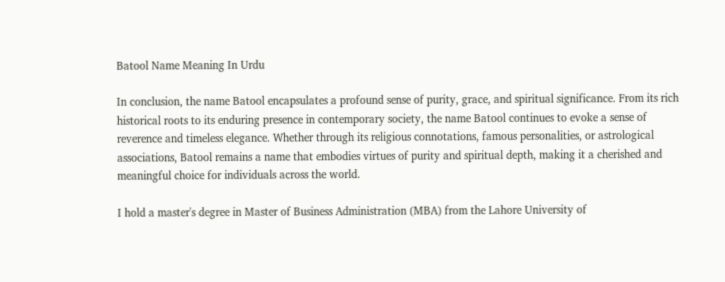Batool Name Meaning In Urdu

In conclusion, the name Batool encapsulates a profound sense of purity, grace, and spiritual significance. From its rich historical roots to its enduring presence in contemporary society, the name Batool continues to evoke a sense of reverence and timeless elegance. Whether through its religious connotations, famous personalities, or astrological associations, Batool remains a name that embodies virtues of purity and spiritual depth, making it a cherished and meaningful choice for individuals across the world.

I hold a master's degree in Master of Business Administration (MBA) from the Lahore University of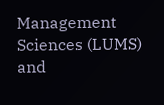Management Sciences (LUMS) and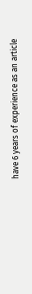have 6 years of experience as an article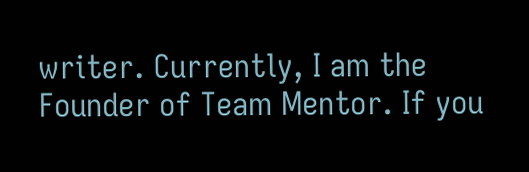writer. Currently, I am the Founder of Team Mentor. If you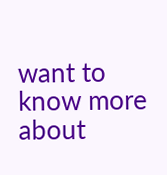want to know more about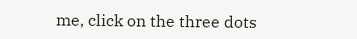me, click on the three dots